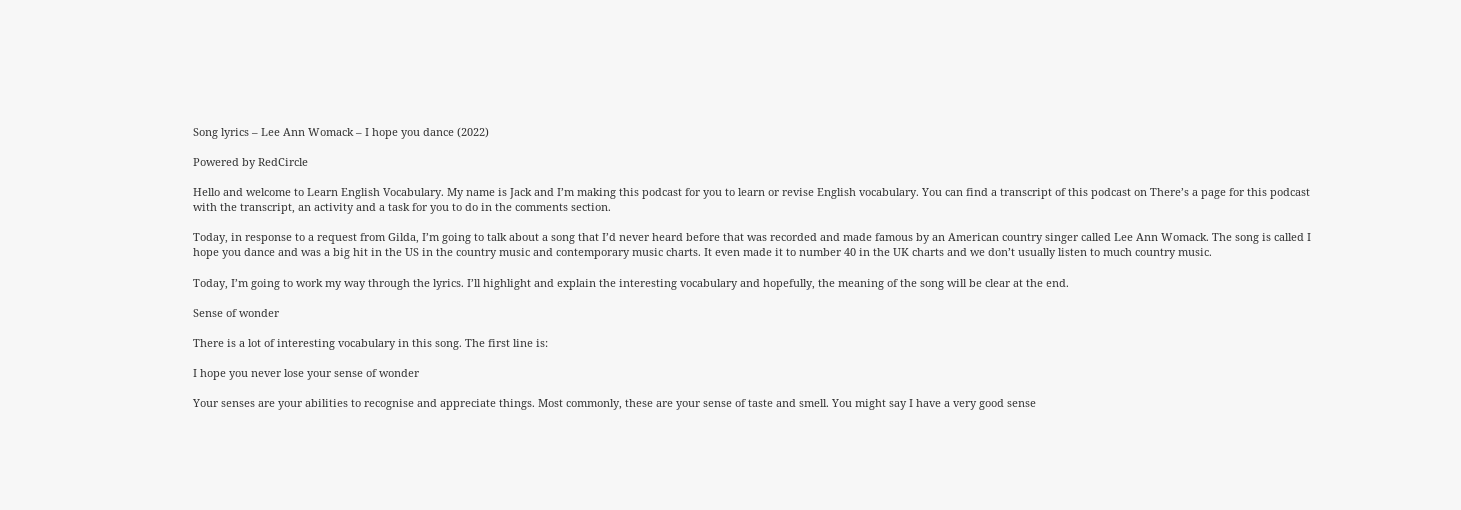Song lyrics – Lee Ann Womack – I hope you dance (2022)

Powered by RedCircle

Hello and welcome to Learn English Vocabulary. My name is Jack and I’m making this podcast for you to learn or revise English vocabulary. You can find a transcript of this podcast on There’s a page for this podcast with the transcript, an activity and a task for you to do in the comments section.

Today, in response to a request from Gilda, I’m going to talk about a song that I’d never heard before that was recorded and made famous by an American country singer called Lee Ann Womack. The song is called I hope you dance and was a big hit in the US in the country music and contemporary music charts. It even made it to number 40 in the UK charts and we don’t usually listen to much country music.

Today, I’m going to work my way through the lyrics. I’ll highlight and explain the interesting vocabulary and hopefully, the meaning of the song will be clear at the end.

Sense of wonder

There is a lot of interesting vocabulary in this song. The first line is:

I hope you never lose your sense of wonder

Your senses are your abilities to recognise and appreciate things. Most commonly, these are your sense of taste and smell. You might say I have a very good sense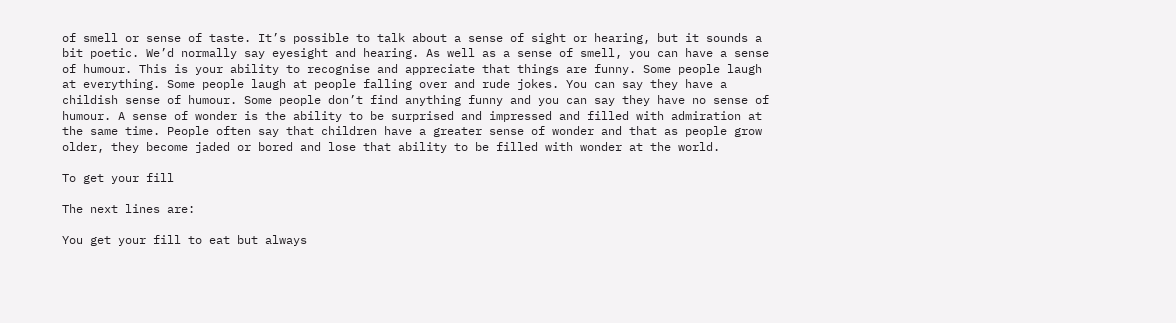of smell or sense of taste. It’s possible to talk about a sense of sight or hearing, but it sounds a bit poetic. We’d normally say eyesight and hearing. As well as a sense of smell, you can have a sense of humour. This is your ability to recognise and appreciate that things are funny. Some people laugh at everything. Some people laugh at people falling over and rude jokes. You can say they have a childish sense of humour. Some people don’t find anything funny and you can say they have no sense of humour. A sense of wonder is the ability to be surprised and impressed and filled with admiration at the same time. People often say that children have a greater sense of wonder and that as people grow older, they become jaded or bored and lose that ability to be filled with wonder at the world.

To get your fill

The next lines are:

You get your fill to eat but always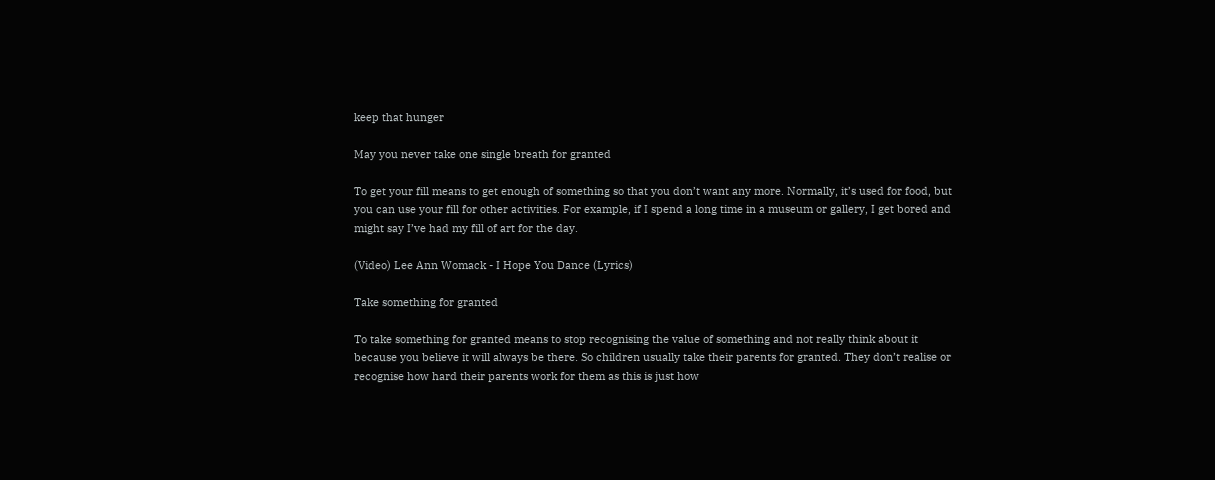keep that hunger

May you never take one single breath for granted

To get your fill means to get enough of something so that you don’t want any more. Normally, it’s used for food, but you can use your fill for other activities. For example, if I spend a long time in a museum or gallery, I get bored and might say I’ve had my fill of art for the day.

(Video) Lee Ann Womack - I Hope You Dance (Lyrics)

Take something for granted

To take something for granted means to stop recognising the value of something and not really think about it because you believe it will always be there. So children usually take their parents for granted. They don’t realise or recognise how hard their parents work for them as this is just how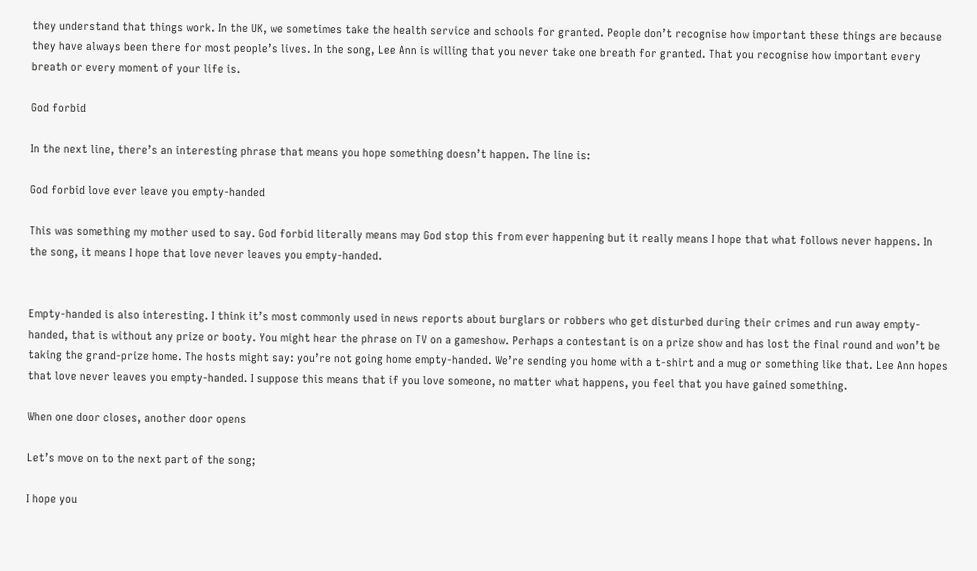they understand that things work. In the UK, we sometimes take the health service and schools for granted. People don’t recognise how important these things are because they have always been there for most people’s lives. In the song, Lee Ann is willing that you never take one breath for granted. That you recognise how important every breath or every moment of your life is.

God forbid

In the next line, there’s an interesting phrase that means you hope something doesn’t happen. The line is:

God forbid love ever leave you empty-handed

This was something my mother used to say. God forbid literally means may God stop this from ever happening but it really means I hope that what follows never happens. In the song, it means I hope that love never leaves you empty-handed.


Empty-handed is also interesting. I think it’s most commonly used in news reports about burglars or robbers who get disturbed during their crimes and run away empty-handed, that is without any prize or booty. You might hear the phrase on TV on a gameshow. Perhaps a contestant is on a prize show and has lost the final round and won’t be taking the grand-prize home. The hosts might say: you’re not going home empty-handed. We’re sending you home with a t-shirt and a mug or something like that. Lee Ann hopes that love never leaves you empty-handed. I suppose this means that if you love someone, no matter what happens, you feel that you have gained something.

When one door closes, another door opens

Let’s move on to the next part of the song;

I hope you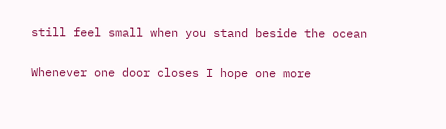still feel small when you stand beside the ocean

Whenever one door closes I hope one more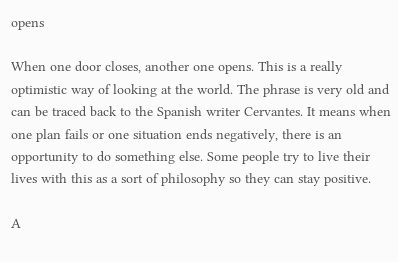opens

When one door closes, another one opens. This is a really optimistic way of looking at the world. The phrase is very old and can be traced back to the Spanish writer Cervantes. It means when one plan fails or one situation ends negatively, there is an opportunity to do something else. Some people try to live their lives with this as a sort of philosophy so they can stay positive.

A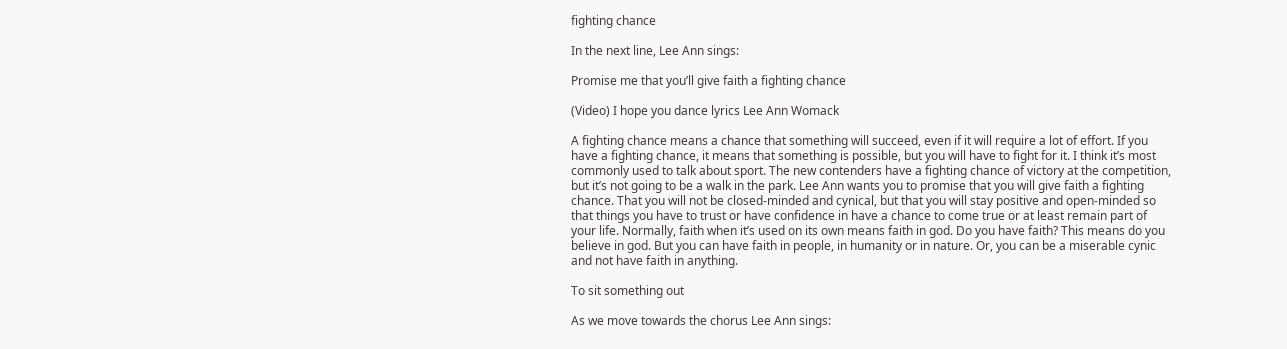fighting chance

In the next line, Lee Ann sings:

Promise me that you’ll give faith a fighting chance

(Video) I hope you dance lyrics Lee Ann Womack

A fighting chance means a chance that something will succeed, even if it will require a lot of effort. If you have a fighting chance, it means that something is possible, but you will have to fight for it. I think it’s most commonly used to talk about sport. The new contenders have a fighting chance of victory at the competition, but it’s not going to be a walk in the park. Lee Ann wants you to promise that you will give faith a fighting chance. That you will not be closed-minded and cynical, but that you will stay positive and open-minded so that things you have to trust or have confidence in have a chance to come true or at least remain part of your life. Normally, faith when it’s used on its own means faith in god. Do you have faith? This means do you believe in god. But you can have faith in people, in humanity or in nature. Or, you can be a miserable cynic and not have faith in anything.

To sit something out

As we move towards the chorus Lee Ann sings: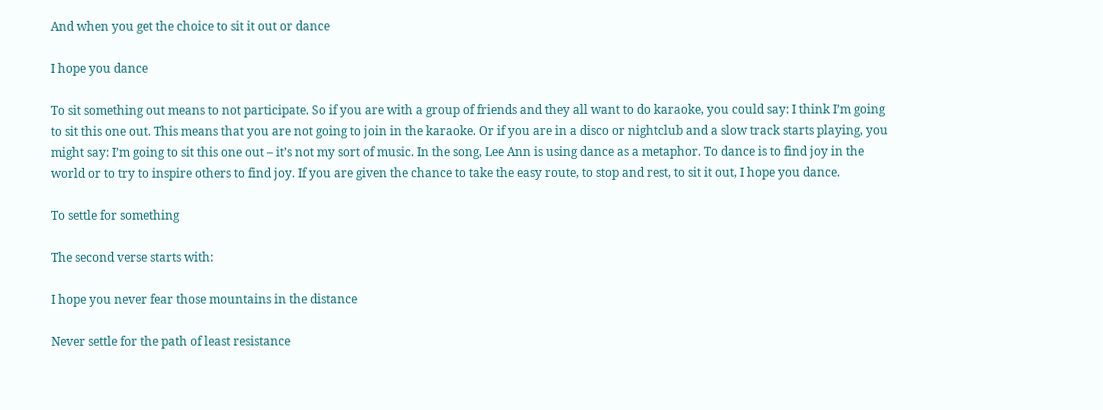And when you get the choice to sit it out or dance

I hope you dance

To sit something out means to not participate. So if you are with a group of friends and they all want to do karaoke, you could say: I think I’m going to sit this one out. This means that you are not going to join in the karaoke. Or if you are in a disco or nightclub and a slow track starts playing, you might say: I’m going to sit this one out – it’s not my sort of music. In the song, Lee Ann is using dance as a metaphor. To dance is to find joy in the world or to try to inspire others to find joy. If you are given the chance to take the easy route, to stop and rest, to sit it out, I hope you dance.

To settle for something

The second verse starts with:

I hope you never fear those mountains in the distance

Never settle for the path of least resistance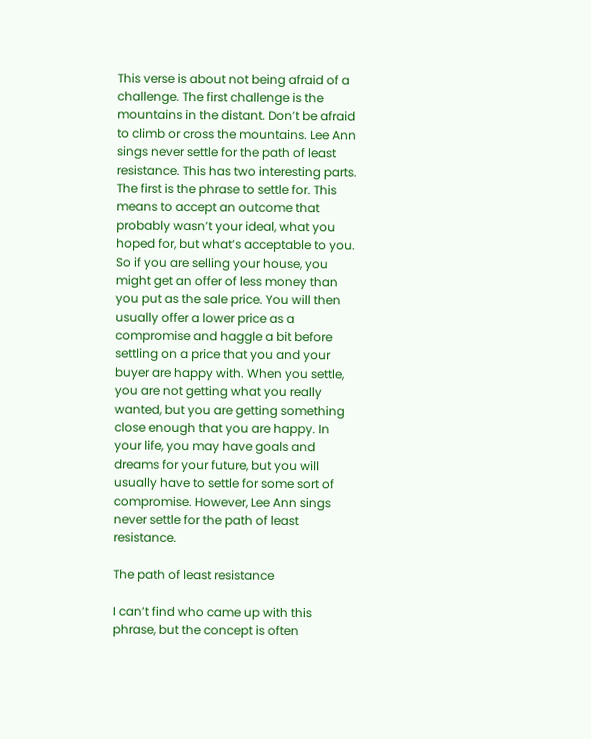This verse is about not being afraid of a challenge. The first challenge is the mountains in the distant. Don’t be afraid to climb or cross the mountains. Lee Ann sings never settle for the path of least resistance. This has two interesting parts. The first is the phrase to settle for. This means to accept an outcome that probably wasn’t your ideal, what you hoped for, but what’s acceptable to you. So if you are selling your house, you might get an offer of less money than you put as the sale price. You will then usually offer a lower price as a compromise and haggle a bit before settling on a price that you and your buyer are happy with. When you settle, you are not getting what you really wanted, but you are getting something close enough that you are happy. In your life, you may have goals and dreams for your future, but you will usually have to settle for some sort of compromise. However, Lee Ann sings never settle for the path of least resistance.

The path of least resistance

I can’t find who came up with this phrase, but the concept is often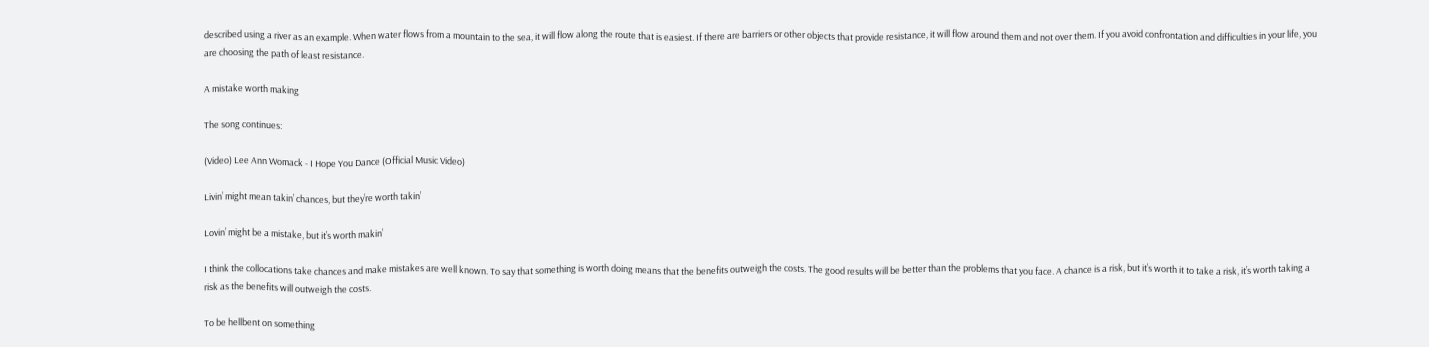described using a river as an example. When water flows from a mountain to the sea, it will flow along the route that is easiest. If there are barriers or other objects that provide resistance, it will flow around them and not over them. If you avoid confrontation and difficulties in your life, you are choosing the path of least resistance.

A mistake worth making

The song continues:

(Video) Lee Ann Womack - I Hope You Dance (Official Music Video)

Livin’ might mean takin’ chances, but they’re worth takin’

Lovin’ might be a mistake, but it’s worth makin’

I think the collocations take chances and make mistakes are well known. To say that something is worth doing means that the benefits outweigh the costs. The good results will be better than the problems that you face. A chance is a risk, but it’s worth it to take a risk, it’s worth taking a risk as the benefits will outweigh the costs.

To be hellbent on something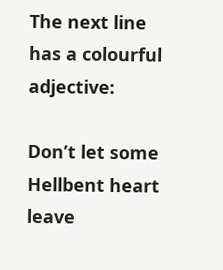The next line has a colourful adjective:

Don’t let some Hellbent heart leave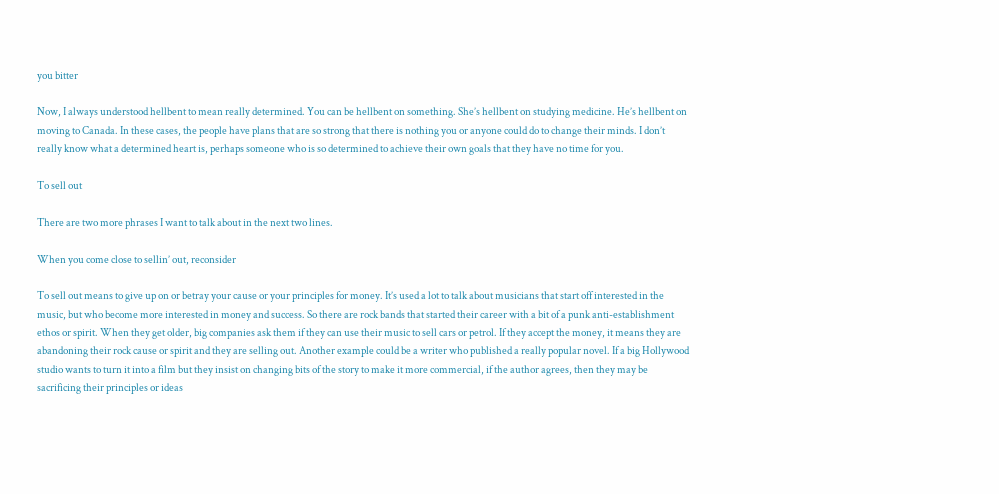you bitter

Now, I always understood hellbent to mean really determined. You can be hellbent on something. She’s hellbent on studying medicine. He’s hellbent on moving to Canada. In these cases, the people have plans that are so strong that there is nothing you or anyone could do to change their minds. I don’t really know what a determined heart is, perhaps someone who is so determined to achieve their own goals that they have no time for you.

To sell out

There are two more phrases I want to talk about in the next two lines.

When you come close to sellin’ out, reconsider

To sell out means to give up on or betray your cause or your principles for money. It’s used a lot to talk about musicians that start off interested in the music, but who become more interested in money and success. So there are rock bands that started their career with a bit of a punk anti-establishment ethos or spirit. When they get older, big companies ask them if they can use their music to sell cars or petrol. If they accept the money, it means they are abandoning their rock cause or spirit and they are selling out. Another example could be a writer who published a really popular novel. If a big Hollywood studio wants to turn it into a film but they insist on changing bits of the story to make it more commercial, if the author agrees, then they may be sacrificing their principles or ideas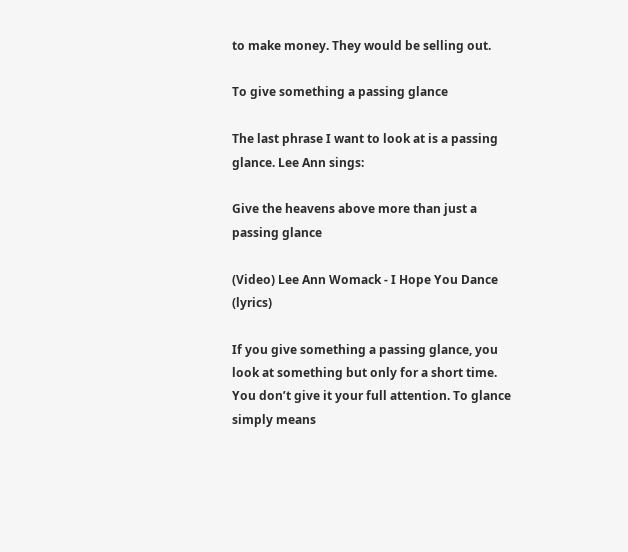to make money. They would be selling out.

To give something a passing glance

The last phrase I want to look at is a passing glance. Lee Ann sings:

Give the heavens above more than just a passing glance

(Video) Lee Ann Womack - I Hope You Dance (lyrics)

If you give something a passing glance, you look at something but only for a short time. You don’t give it your full attention. To glance simply means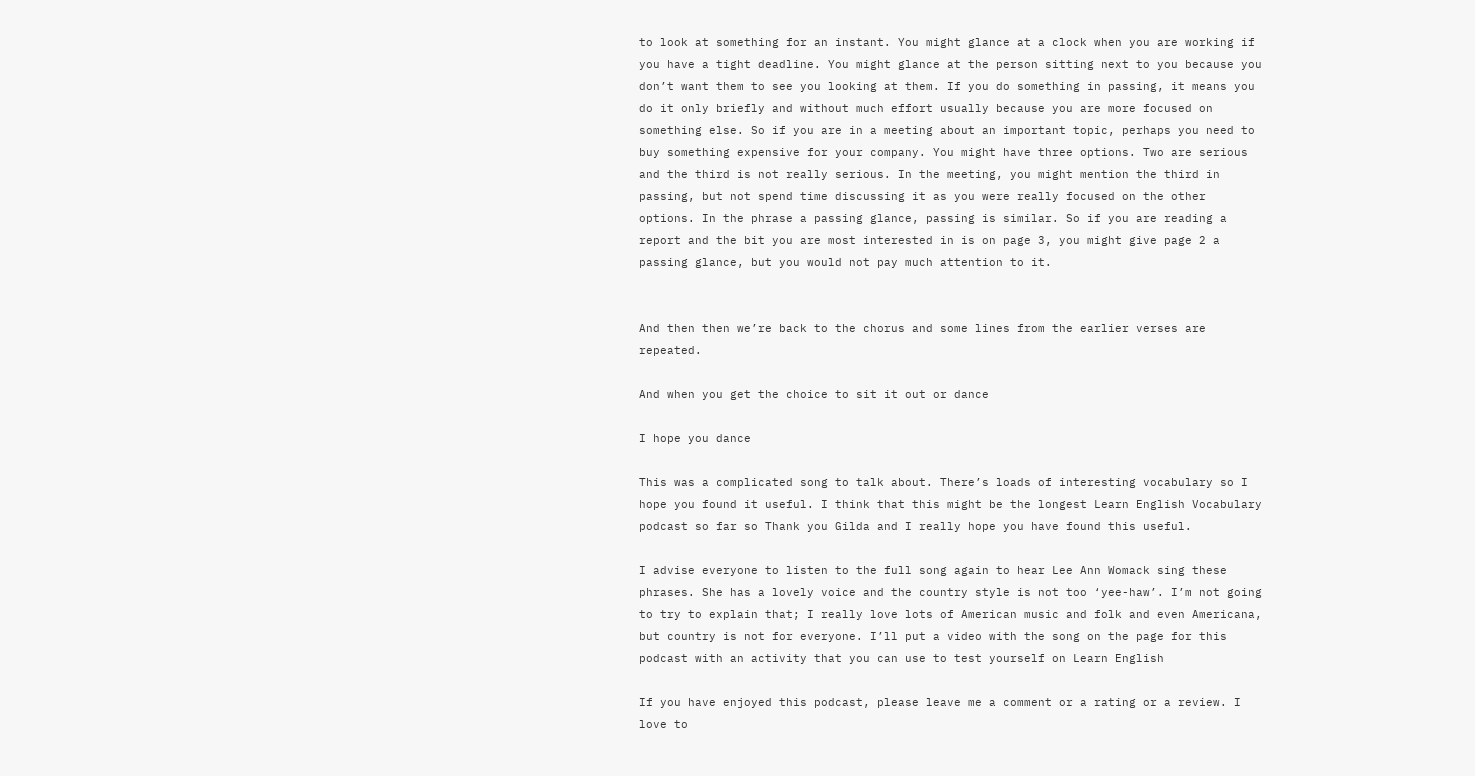to look at something for an instant. You might glance at a clock when you are working if you have a tight deadline. You might glance at the person sitting next to you because you don’t want them to see you looking at them. If you do something in passing, it means you do it only briefly and without much effort usually because you are more focused on something else. So if you are in a meeting about an important topic, perhaps you need to buy something expensive for your company. You might have three options. Two are serious and the third is not really serious. In the meeting, you might mention the third in passing, but not spend time discussing it as you were really focused on the other options. In the phrase a passing glance, passing is similar. So if you are reading a report and the bit you are most interested in is on page 3, you might give page 2 a passing glance, but you would not pay much attention to it.


And then then we’re back to the chorus and some lines from the earlier verses are repeated.

And when you get the choice to sit it out or dance

I hope you dance

This was a complicated song to talk about. There’s loads of interesting vocabulary so I hope you found it useful. I think that this might be the longest Learn English Vocabulary podcast so far so Thank you Gilda and I really hope you have found this useful.

I advise everyone to listen to the full song again to hear Lee Ann Womack sing these phrases. She has a lovely voice and the country style is not too ‘yee-haw’. I’m not going to try to explain that; I really love lots of American music and folk and even Americana, but country is not for everyone. I’ll put a video with the song on the page for this podcast with an activity that you can use to test yourself on Learn English

If you have enjoyed this podcast, please leave me a comment or a rating or a review. I love to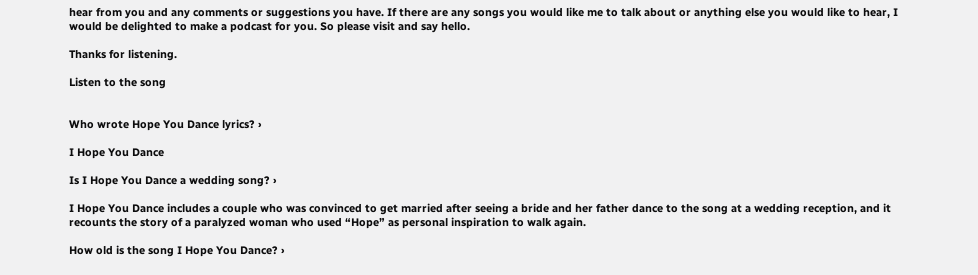hear from you and any comments or suggestions you have. If there are any songs you would like me to talk about or anything else you would like to hear, I would be delighted to make a podcast for you. So please visit and say hello.

Thanks for listening.

Listen to the song


Who wrote Hope You Dance lyrics? ›

I Hope You Dance

Is I Hope You Dance a wedding song? ›

I Hope You Dance includes a couple who was convinced to get married after seeing a bride and her father dance to the song at a wedding reception, and it recounts the story of a paralyzed woman who used “Hope” as personal inspiration to walk again.

How old is the song I Hope You Dance? ›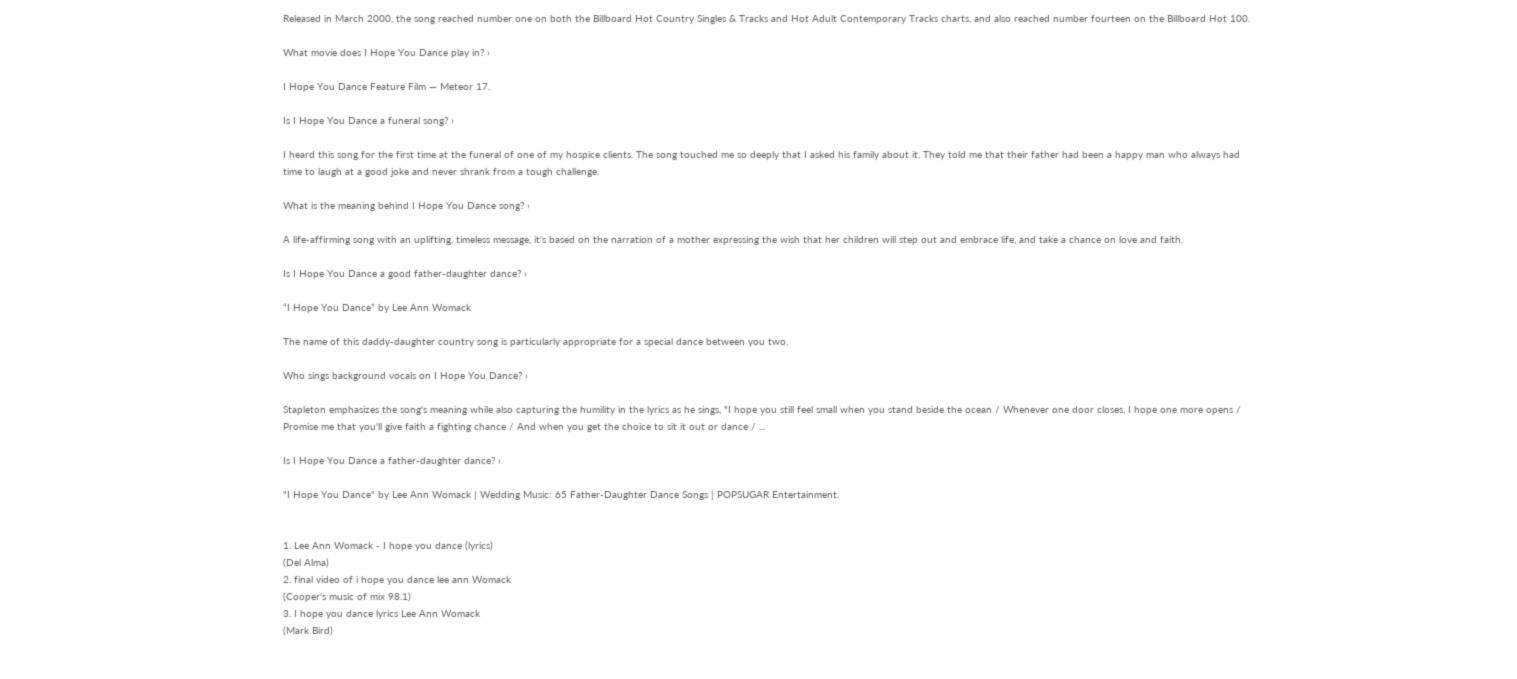Released in March 2000, the song reached number one on both the Billboard Hot Country Singles & Tracks and Hot Adult Contemporary Tracks charts, and also reached number fourteen on the Billboard Hot 100.

What movie does I Hope You Dance play in? ›

I Hope You Dance Feature Film — Meteor 17.

Is I Hope You Dance a funeral song? ›

I heard this song for the first time at the funeral of one of my hospice clients. The song touched me so deeply that I asked his family about it. They told me that their father had been a happy man who always had time to laugh at a good joke and never shrank from a tough challenge.

What is the meaning behind I Hope You Dance song? ›

A life-affirming song with an uplifting, timeless message, it's based on the narration of a mother expressing the wish that her children will step out and embrace life, and take a chance on love and faith.

Is I Hope You Dance a good father-daughter dance? ›

“I Hope You Dance” by Lee Ann Womack

The name of this daddy-daughter country song is particularly appropriate for a special dance between you two.

Who sings background vocals on I Hope You Dance? ›

Stapleton emphasizes the song's meaning while also capturing the humility in the lyrics as he sings, "I hope you still feel small when you stand beside the ocean / Whenever one door closes, I hope one more opens / Promise me that you'll give faith a fighting chance / And when you get the choice to sit it out or dance / ...

Is I Hope You Dance a father-daughter dance? ›

"I Hope You Dance" by Lee Ann Womack | Wedding Music: 65 Father-Daughter Dance Songs | POPSUGAR Entertainment.


1. Lee Ann Womack - I hope you dance (lyrics)
(Del Alma)
2. final video of i hope you dance lee ann Womack
(Cooper's music of mix 98.1)
3. I hope you dance lyrics Lee Ann Womack
(Mark Bird)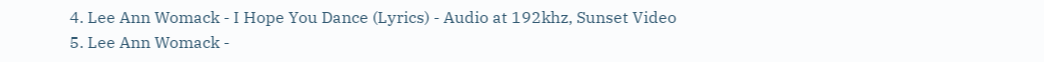4. Lee Ann Womack - I Hope You Dance (Lyrics) - Audio at 192khz, Sunset Video
5. Lee Ann Womack -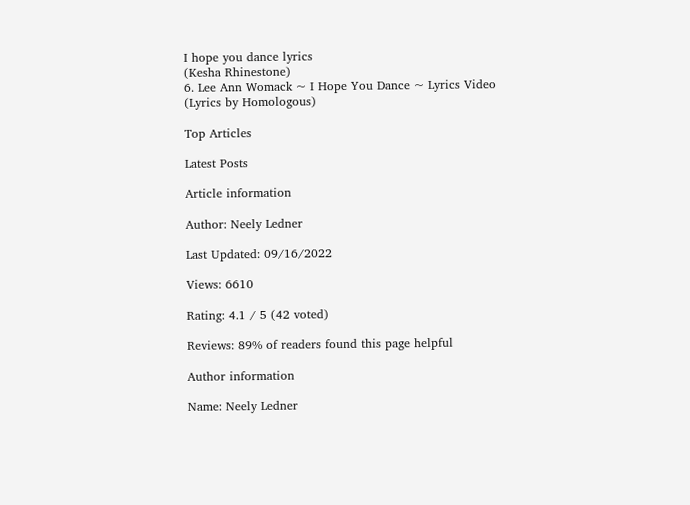I hope you dance lyrics
(Kesha Rhinestone)
6. Lee Ann Womack ~ I Hope You Dance ~ Lyrics Video
(Lyrics by Homologous)

Top Articles

Latest Posts

Article information

Author: Neely Ledner

Last Updated: 09/16/2022

Views: 6610

Rating: 4.1 / 5 (42 voted)

Reviews: 89% of readers found this page helpful

Author information

Name: Neely Ledner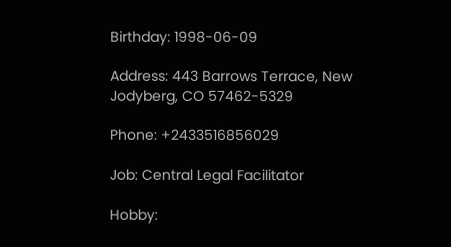Birthday: 1998-06-09

Address: 443 Barrows Terrace, New Jodyberg, CO 57462-5329

Phone: +2433516856029

Job: Central Legal Facilitator

Hobby: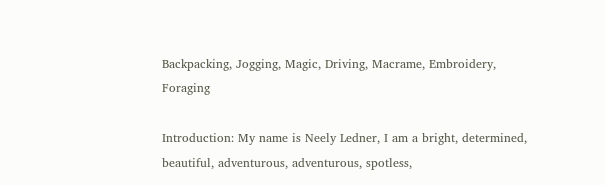Backpacking, Jogging, Magic, Driving, Macrame, Embroidery, Foraging

Introduction: My name is Neely Ledner, I am a bright, determined, beautiful, adventurous, adventurous, spotless,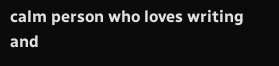calm person who loves writing and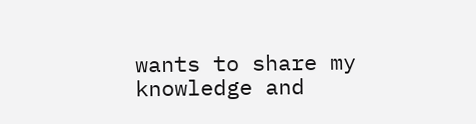wants to share my knowledge and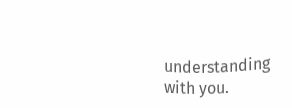understanding with you.